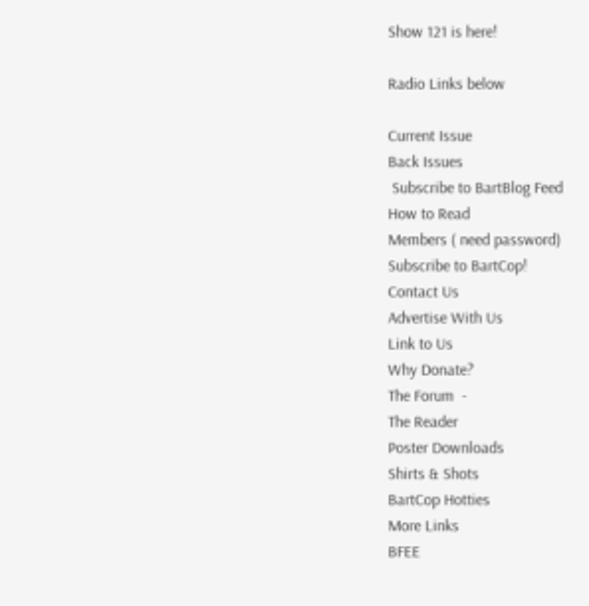Show 121 is here!

Radio Links below

Current Issue
Back Issues
 Subscribe to BartBlog Feed
How to Read
Members ( need password)
Subscribe to BartCop!
Contact Us
Advertise With Us
Link to Us
Why Donate?
The Forum  -
The Reader
Poster Downloads
Shirts & Shots
BartCop Hotties
More Links
BFEE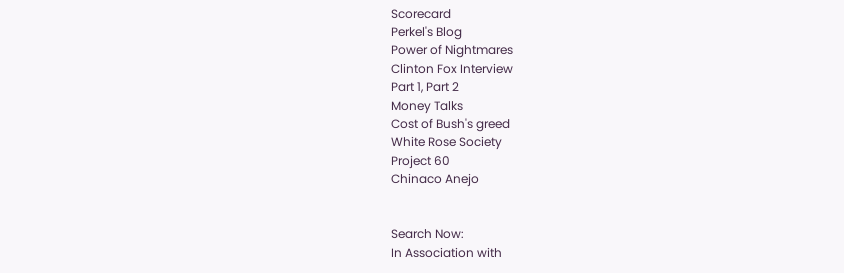Scorecard
Perkel's Blog
Power of Nightmares
Clinton Fox Interview
Part 1, Part 2
Money Talks
Cost of Bush's greed
White Rose Society
Project 60
Chinaco Anejo


Search Now:
In Association with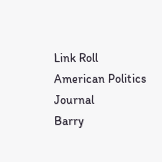Link Roll
American Politics Journal
Barry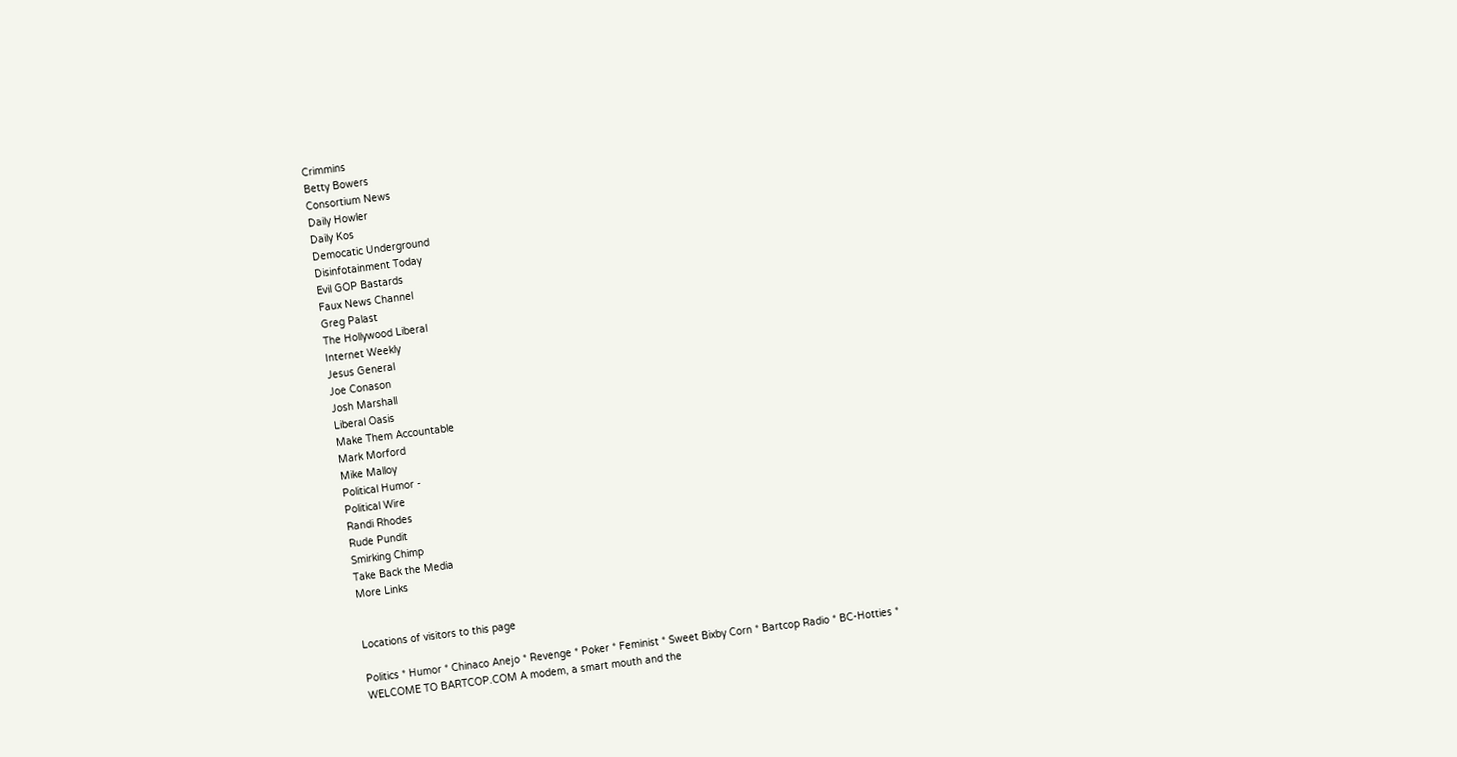Crimmins
Betty Bowers
Consortium News
Daily Howler
Daily Kos
Democatic Underground
Disinfotainment Today
Evil GOP Bastards
Faux News Channel
Greg Palast
The Hollywood Liberal
Internet Weekly
Jesus General
Joe Conason
Josh Marshall
Liberal Oasis
Make Them Accountable
Mark Morford
Mike Malloy
Political Humor -
Political Wire
Randi Rhodes
Rude Pundit
Smirking Chimp
Take Back the Media
More Links


Locations of visitors to this page

Politics * Humor * Chinaco Anejo * Revenge * Poker * Feminist * Sweet Bixby Corn * Bartcop Radio * BC-Hotties *
WELCOME TO BARTCOP.COM A modem, a smart mouth and the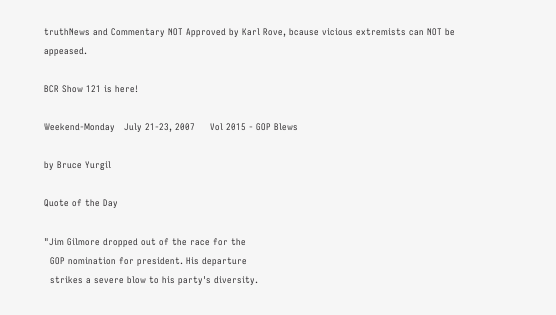truthNews and Commentary NOT Approved by Karl Rove, bcause vicious extremists can NOT be appeased.

BCR Show 121 is here!

Weekend-Monday   July 21-23, 2007     Vol 2015 - GOP Blews

by Bruce Yurgil

Quote of the Day

"Jim Gilmore dropped out of the race for the
  GOP nomination for president. His departure
  strikes a severe blow to his party's diversity.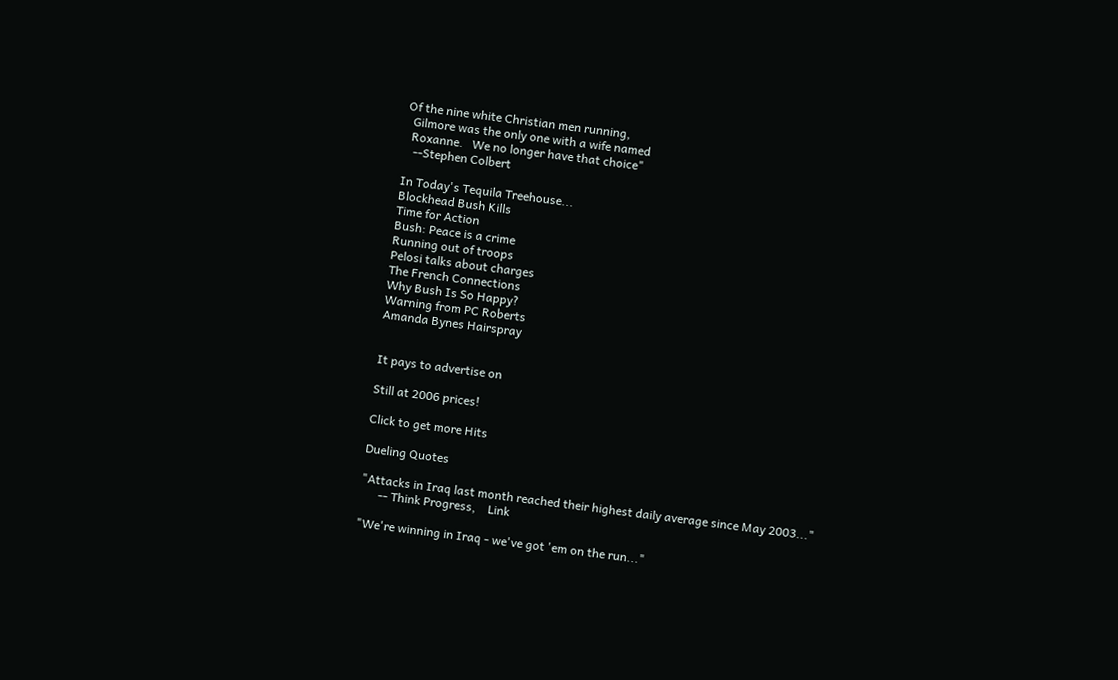Of the nine white Christian men running,
  Gilmore was the only one with a wife named
  Roxanne.   We no longer have that choice"
   --Stephen Colbert

In Today's Tequila Treehouse...
Blockhead Bush Kills
Time for Action
Bush: Peace is a crime
Running out of troops
Pelosi talks about charges
The French Connections
Why Bush Is So Happy?
Warning from PC Roberts
Amanda Bynes Hairspray


It pays to advertise on

Still at 2006 prices!

Click to get more Hits

Dueling Quotes

"Attacks in Iraq last month reached their highest daily average since May 2003..."
      -- Think Progress,    Link

"We're winning in Iraq - we've got 'em on the run..."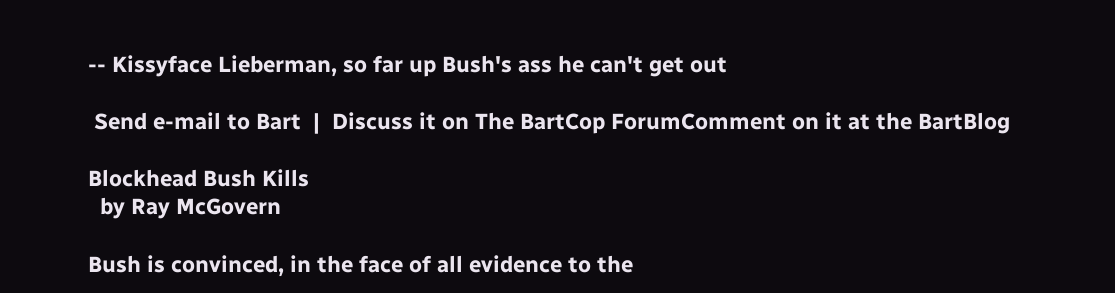-- Kissyface Lieberman, so far up Bush's ass he can't get out

 Send e-mail to Bart  |  Discuss it on The BartCop ForumComment on it at the BartBlog

Blockhead Bush Kills
  by Ray McGovern

Bush is convinced, in the face of all evidence to the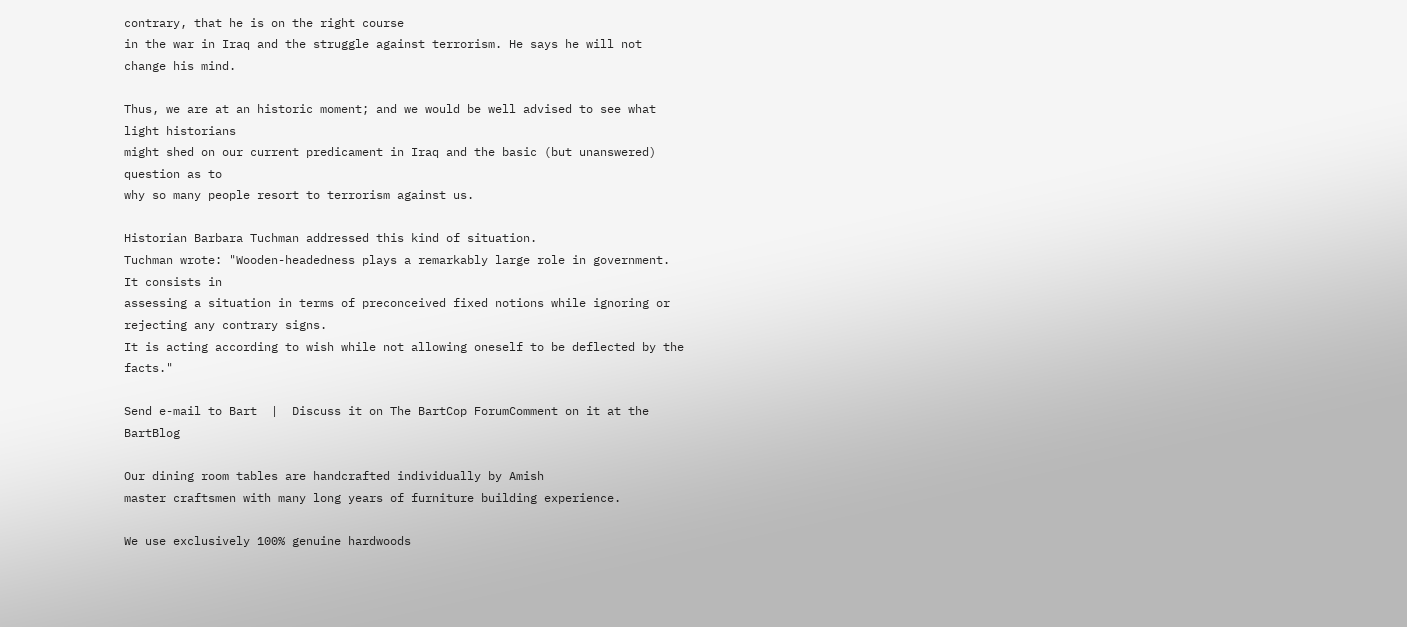contrary, that he is on the right course
in the war in Iraq and the struggle against terrorism. He says he will not change his mind.

Thus, we are at an historic moment; and we would be well advised to see what light historians
might shed on our current predicament in Iraq and the basic (but unanswered) question as to
why so many people resort to terrorism against us.

Historian Barbara Tuchman addressed this kind of situation.
Tuchman wrote: "Wooden-headedness plays a remarkably large role in government. It consists in
assessing a situation in terms of preconceived fixed notions while ignoring or rejecting any contrary signs.
It is acting according to wish while not allowing oneself to be deflected by the facts."

Send e-mail to Bart  |  Discuss it on The BartCop ForumComment on it at the BartBlog

Our dining room tables are handcrafted individually by Amish
master craftsmen with many long years of furniture building experience.

We use exclusively 100% genuine hardwoods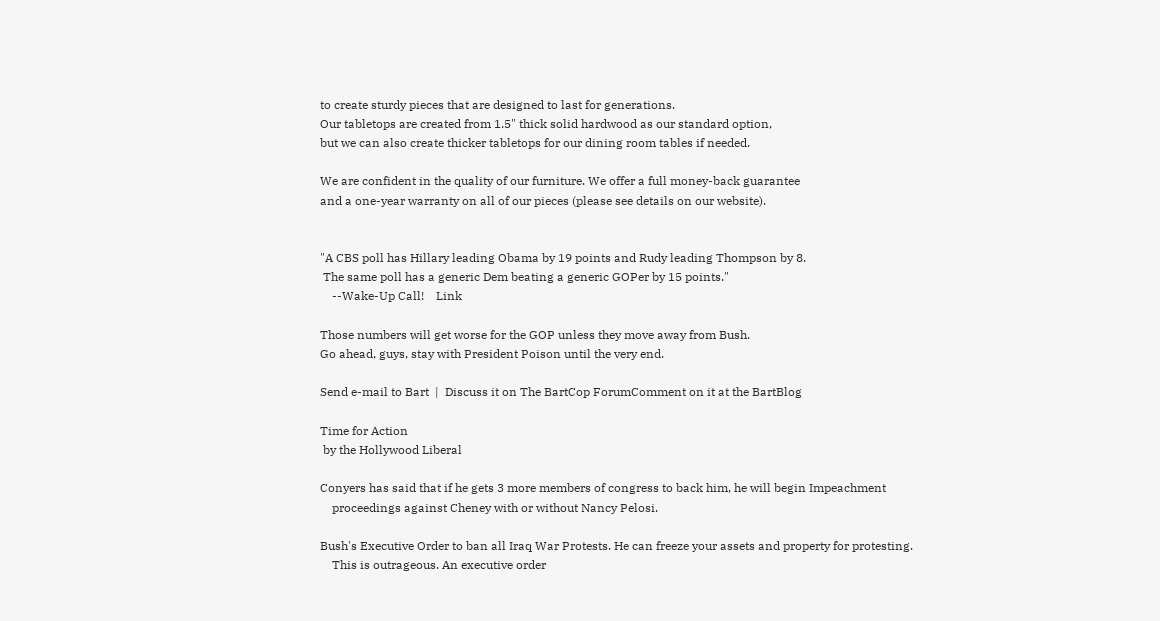to create sturdy pieces that are designed to last for generations.
Our tabletops are created from 1.5" thick solid hardwood as our standard option,
but we can also create thicker tabletops for our dining room tables if needed.

We are confident in the quality of our furniture. We offer a full money-back guarantee
and a one-year warranty on all of our pieces (please see details on our website).


"A CBS poll has Hillary leading Obama by 19 points and Rudy leading Thompson by 8.
 The same poll has a generic Dem beating a generic GOPer by 15 points."
    --Wake-Up Call!    Link

Those numbers will get worse for the GOP unless they move away from Bush.
Go ahead, guys, stay with President Poison until the very end.

Send e-mail to Bart  |  Discuss it on The BartCop ForumComment on it at the BartBlog

Time for Action
 by the Hollywood Liberal

Conyers has said that if he gets 3 more members of congress to back him, he will begin Impeachment
    proceedings against Cheney with or without Nancy Pelosi.

Bush's Executive Order to ban all Iraq War Protests. He can freeze your assets and property for protesting.
    This is outrageous. An executive order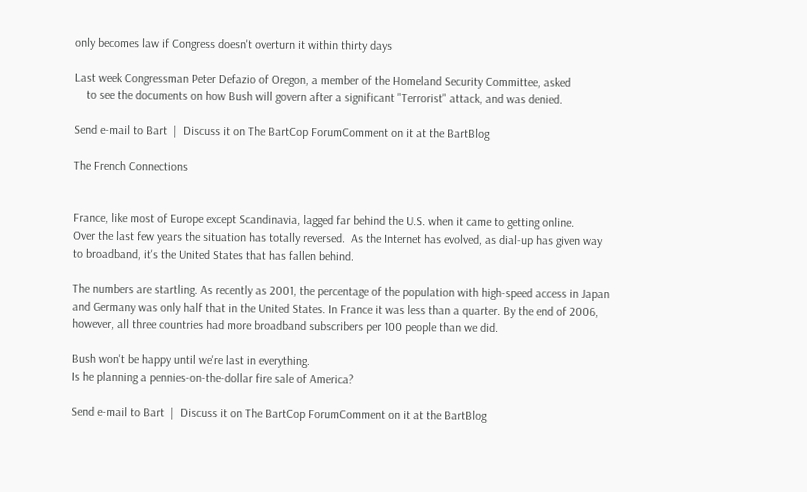only becomes law if Congress doesn't overturn it within thirty days

Last week Congressman Peter Defazio of Oregon, a member of the Homeland Security Committee, asked
    to see the documents on how Bush will govern after a significant "Terrorist" attack, and was denied.

Send e-mail to Bart  |  Discuss it on The BartCop ForumComment on it at the BartBlog

The French Connections


France, like most of Europe except Scandinavia, lagged far behind the U.S. when it came to getting online.
Over the last few years the situation has totally reversed.  As the Internet has evolved, as dial-up has given way
to broadband, it's the United States that has fallen behind.

The numbers are startling. As recently as 2001, the percentage of the population with high-speed access in Japan
and Germany was only half that in the United States. In France it was less than a quarter. By the end of 2006,
however, all three countries had more broadband subscribers per 100 people than we did.

Bush won't be happy until we're last in everything.
Is he planning a pennies-on-the-dollar fire sale of America?

Send e-mail to Bart  |  Discuss it on The BartCop ForumComment on it at the BartBlog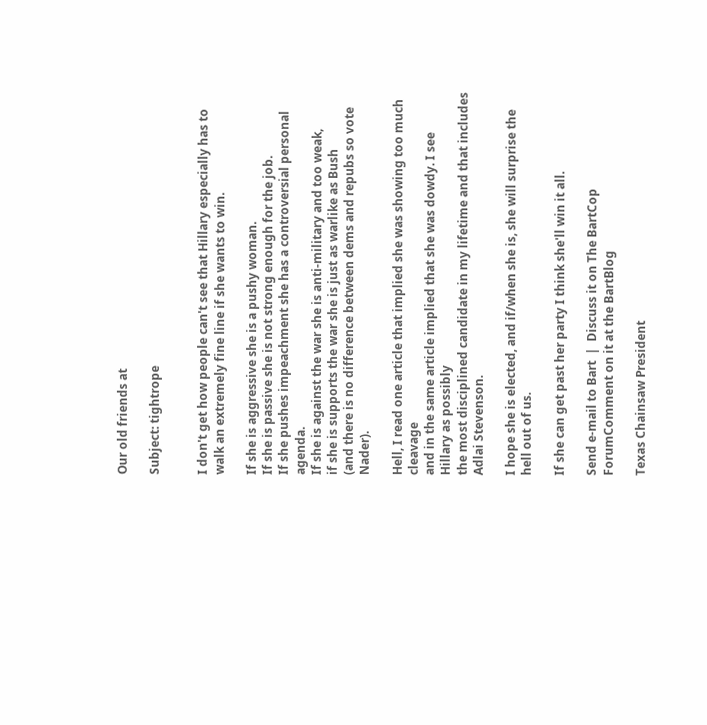Our old friends at

Subject: tightrope


I don't get how people can't see that Hillary especially has to walk an extremely fine line if she wants to win.

If she is aggressive she is a pushy woman.
If she is passive she is not strong enough for the job.
If she pushes impeachment she has a controversial personal agenda.
If she is against the war she is anti-military and too weak,
if she is supports the war she is just as warlike as Bush
(and there is no difference between dems and repubs so vote Nader).

Hell, I read one article that implied she was showing too much cleavage
and in the same article implied that she was dowdy. I see Hillary as possibly
the most disciplined candidate in my lifetime and that includes Adlai Stevenson.

I hope she is elected, and if/when she is, she will surprise the hell out of us.

If she can get past her party I think she'll win it all.

Send e-mail to Bart  |  Discuss it on The BartCop ForumComment on it at the BartBlog

Texas Chainsaw President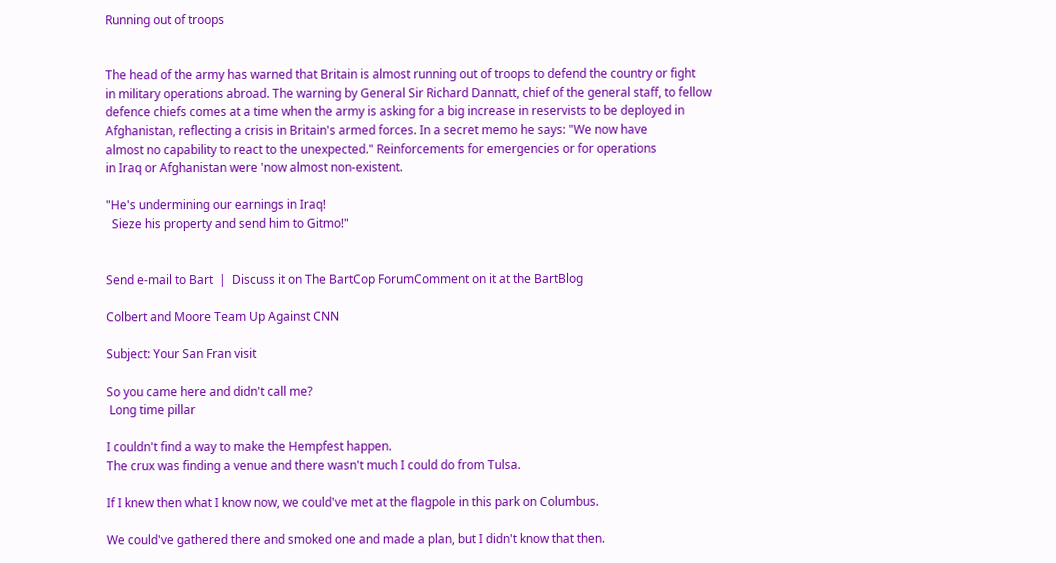Running out of troops


The head of the army has warned that Britain is almost running out of troops to defend the country or fight
in military operations abroad. The warning by General Sir Richard Dannatt, chief of the general staff, to fellow
defence chiefs comes at a time when the army is asking for a big increase in reservists to be deployed in
Afghanistan, reflecting a crisis in Britain's armed forces. In a secret memo he says: "We now have
almost no capability to react to the unexpected." Reinforcements for emergencies or for operations
in Iraq or Afghanistan were 'now almost non-existent.

"He's undermining our earnings in Iraq!
  Sieze his property and send him to Gitmo!"


Send e-mail to Bart  |  Discuss it on The BartCop ForumComment on it at the BartBlog

Colbert and Moore Team Up Against CNN

Subject: Your San Fran visit

So you came here and didn't call me?
 Long time pillar

I couldn't find a way to make the Hempfest happen.
The crux was finding a venue and there wasn't much I could do from Tulsa.

If I knew then what I know now, we could've met at the flagpole in this park on Columbus.

We could've gathered there and smoked one and made a plan, but I didn't know that then.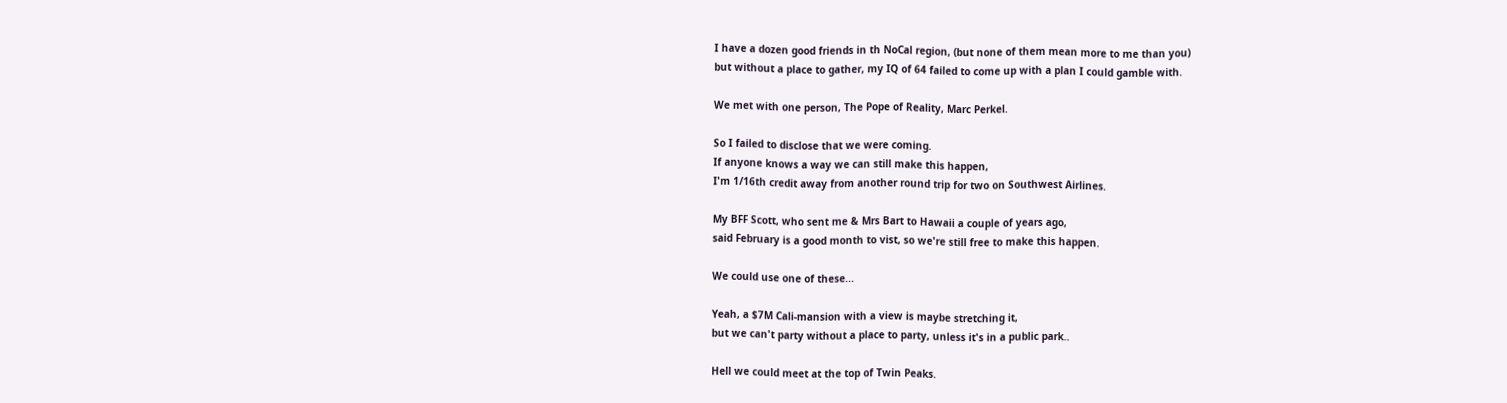I have a dozen good friends in th NoCal region, (but none of them mean more to me than you)
but without a place to gather, my IQ of 64 failed to come up with a plan I could gamble with.

We met with one person, The Pope of Reality, Marc Perkel.

So I failed to disclose that we were coming.
If anyone knows a way we can still make this happen,
I'm 1/16th credit away from another round trip for two on Southwest Airlines.

My BFF Scott, who sent me & Mrs Bart to Hawaii a couple of years ago,
said February is a good month to vist, so we're still free to make this happen.

We could use one of these...

Yeah, a $7M Cali-mansion with a view is maybe stretching it,
but we can't party without a place to party, unless it's in a public park..

Hell we could meet at the top of Twin Peaks.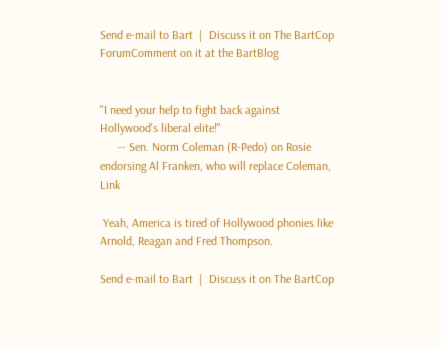Send e-mail to Bart  |  Discuss it on The BartCop ForumComment on it at the BartBlog


"I need your help to fight back against Hollywood's liberal elite!"
      -- Sen. Norm Coleman (R-Pedo) on Rosie endorsing Al Franken, who will replace Coleman,  Link

 Yeah, America is tired of Hollywood phonies like Arnold, Reagan and Fred Thompson.

Send e-mail to Bart  |  Discuss it on The BartCop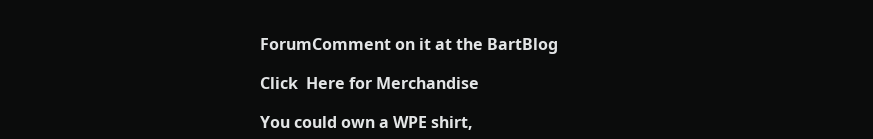ForumComment on it at the BartBlog

Click  Here for Merchandise

You could own a WPE shirt,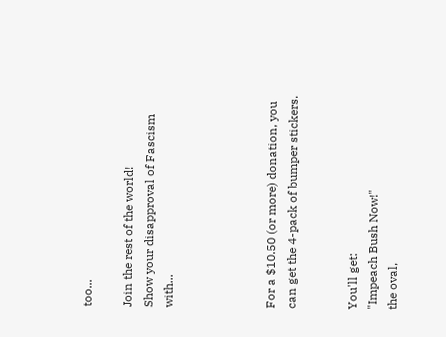too...

Join the rest of the world!
Show your disapproval of Fascism with...




For a $10.50 (or more) donation, you can get the 4-pack of bumper stickers.


You'll get:
"Impeach Bush Now!"
the oval,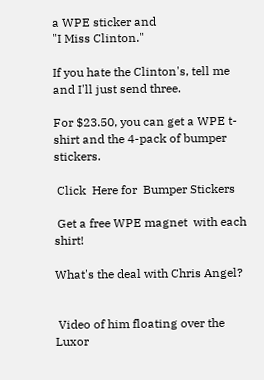a WPE sticker and
"I Miss Clinton."

If you hate the Clinton's, tell me and I'll just send three.

For $23.50, you can get a WPE t-shirt and the 4-pack of bumper stickers.

 Click  Here for  Bumper Stickers

 Get a free WPE magnet  with each shirt!

What's the deal with Chris Angel?


 Video of him floating over the Luxor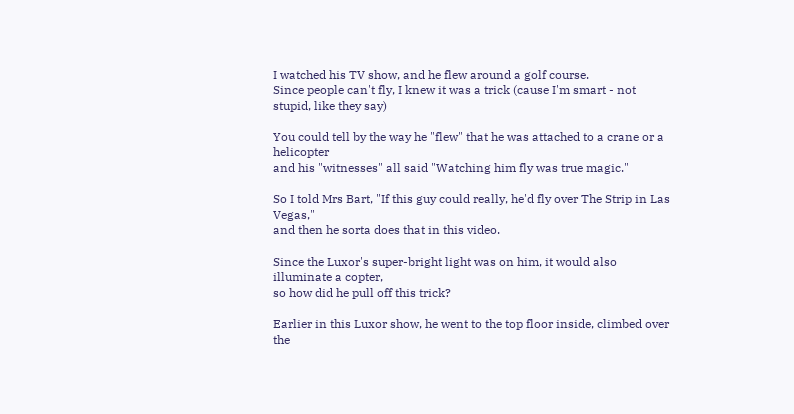I watched his TV show, and he flew around a golf course.
Since people can't fly, I knew it was a trick (cause I'm smart - not stupid, like they say)

You could tell by the way he "flew" that he was attached to a crane or a helicopter
and his "witnesses" all said "Watching him fly was true magic."

So I told Mrs Bart, "If this guy could really, he'd fly over The Strip in Las Vegas,"
and then he sorta does that in this video.

Since the Luxor's super-bright light was on him, it would also illuminate a copter,
so how did he pull off this trick?

Earlier in this Luxor show, he went to the top floor inside, climbed over the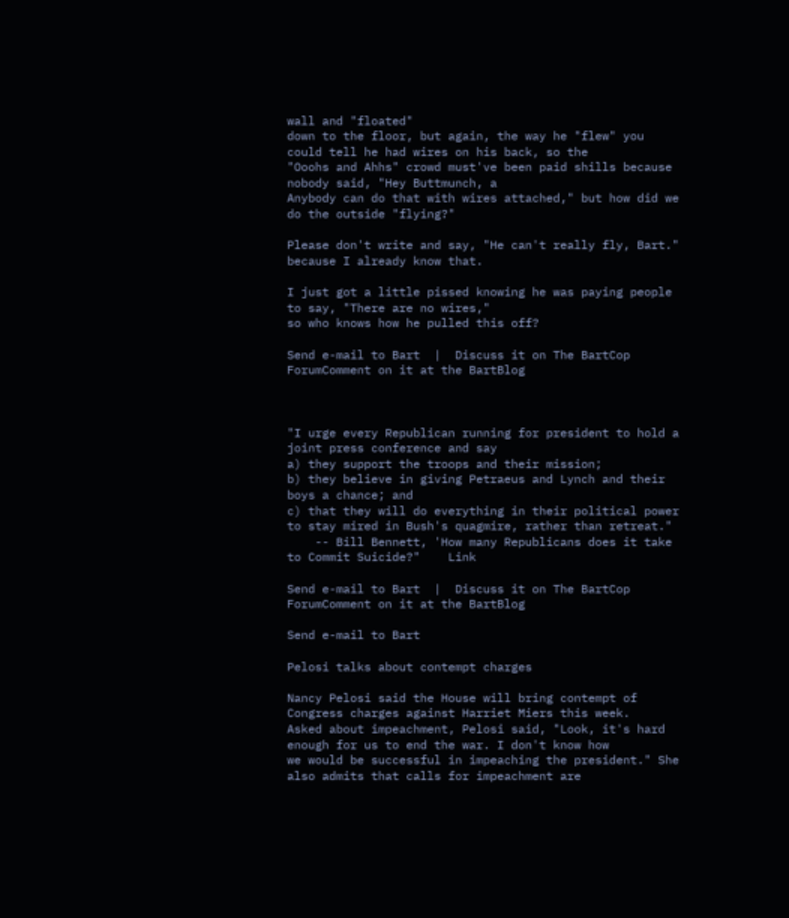wall and "floated"
down to the floor, but again, the way he "flew" you could tell he had wires on his back, so the
"Ooohs and Ahhs" crowd must've been paid shills because nobody said, "Hey Buttmunch, a
Anybody can do that with wires attached," but how did we do the outside "flying?"

Please don't write and say, "He can't really fly, Bart." because I already know that.

I just got a little pissed knowing he was paying people to say, "There are no wires,"
so who knows how he pulled this off?

Send e-mail to Bart  |  Discuss it on The BartCop ForumComment on it at the BartBlog



"I urge every Republican running for president to hold a joint press conference and say
a) they support the troops and their mission;
b) they believe in giving Petraeus and Lynch and their boys a chance; and
c) that they will do everything in their political power to stay mired in Bush's quagmire, rather than retreat."
    -- Bill Bennett, 'How many Republicans does it take to Commit Suicide?"    Link

Send e-mail to Bart  |  Discuss it on The BartCop ForumComment on it at the BartBlog

Send e-mail to Bart

Pelosi talks about contempt charges

Nancy Pelosi said the House will bring contempt of Congress charges against Harriet Miers this week.
Asked about impeachment, Pelosi said, "Look, it's hard enough for us to end the war. I don't know how
we would be successful in impeaching the president." She also admits that calls for impeachment are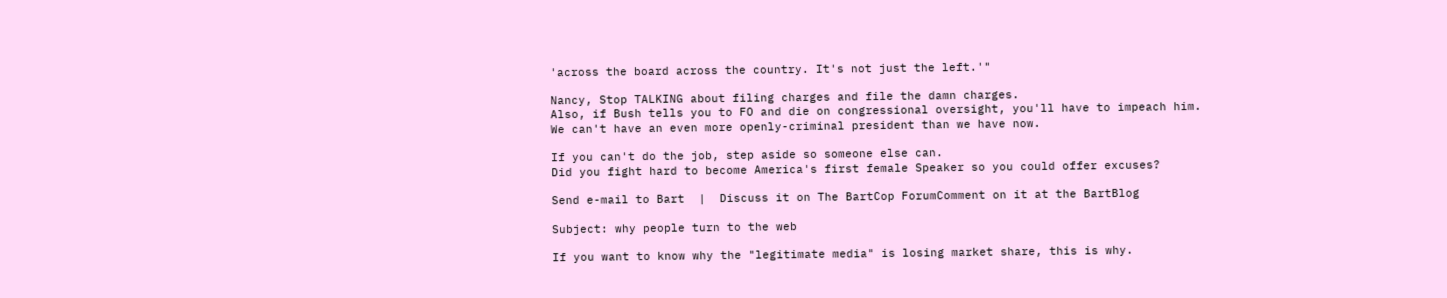'across the board across the country. It's not just the left.'"

Nancy, Stop TALKING about filing charges and file the damn charges.
Also, if Bush tells you to FO and die on congressional oversight, you'll have to impeach him.
We can't have an even more openly-criminal president than we have now.

If you can't do the job, step aside so someone else can.
Did you fight hard to become America's first female Speaker so you could offer excuses?

Send e-mail to Bart  |  Discuss it on The BartCop ForumComment on it at the BartBlog

Subject: why people turn to the web

If you want to know why the "legitimate media" is losing market share, this is why.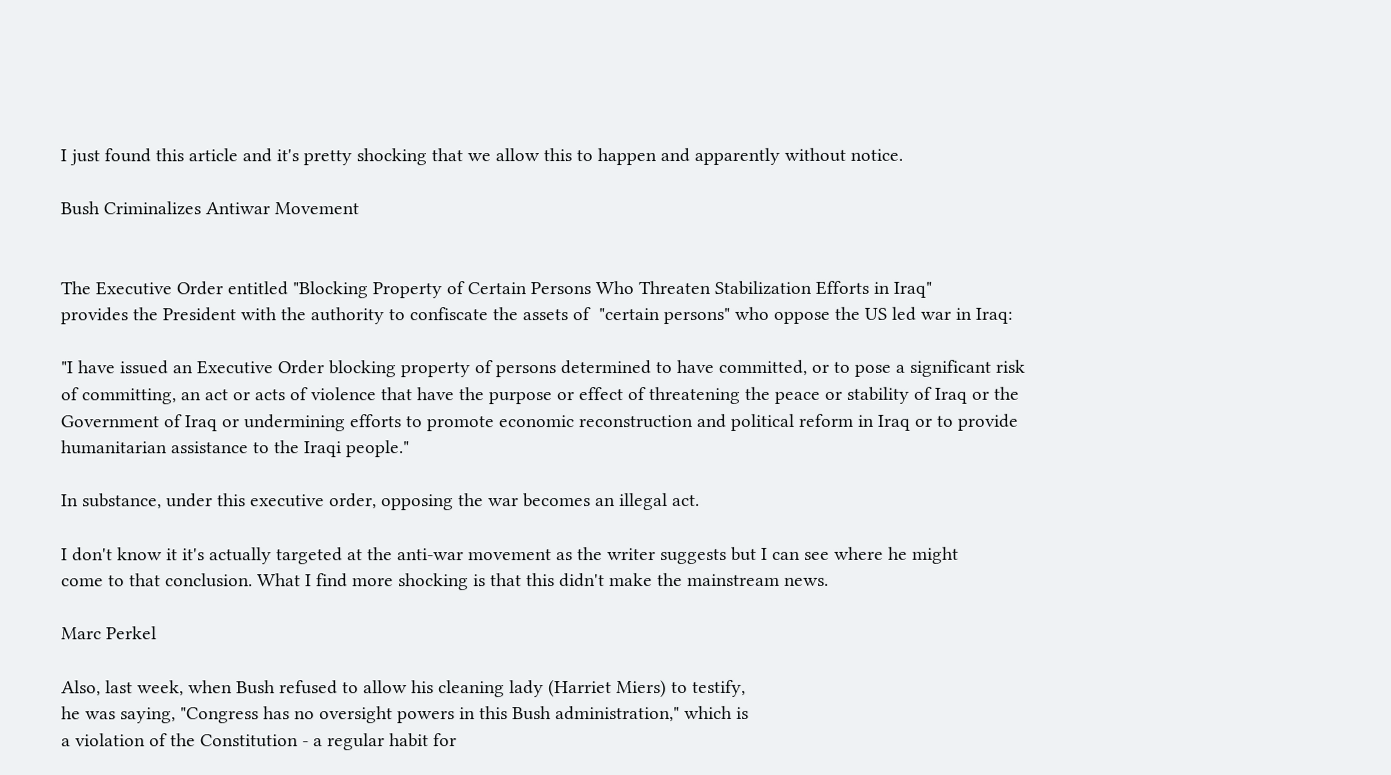I just found this article and it's pretty shocking that we allow this to happen and apparently without notice.

Bush Criminalizes Antiwar Movement


The Executive Order entitled "Blocking Property of Certain Persons Who Threaten Stabilization Efforts in Iraq"
provides the President with the authority to confiscate the assets of  "certain persons" who oppose the US led war in Iraq:

"I have issued an Executive Order blocking property of persons determined to have committed, or to pose a significant risk
of committing, an act or acts of violence that have the purpose or effect of threatening the peace or stability of Iraq or the
Government of Iraq or undermining efforts to promote economic reconstruction and political reform in Iraq or to provide
humanitarian assistance to the Iraqi people."

In substance, under this executive order, opposing the war becomes an illegal act.

I don't know it it's actually targeted at the anti-war movement as the writer suggests but I can see where he might
come to that conclusion. What I find more shocking is that this didn't make the mainstream news.

Marc Perkel

Also, last week, when Bush refused to allow his cleaning lady (Harriet Miers) to testify,
he was saying, "Congress has no oversight powers in this Bush administration," which is
a violation of the Constitution - a regular habit for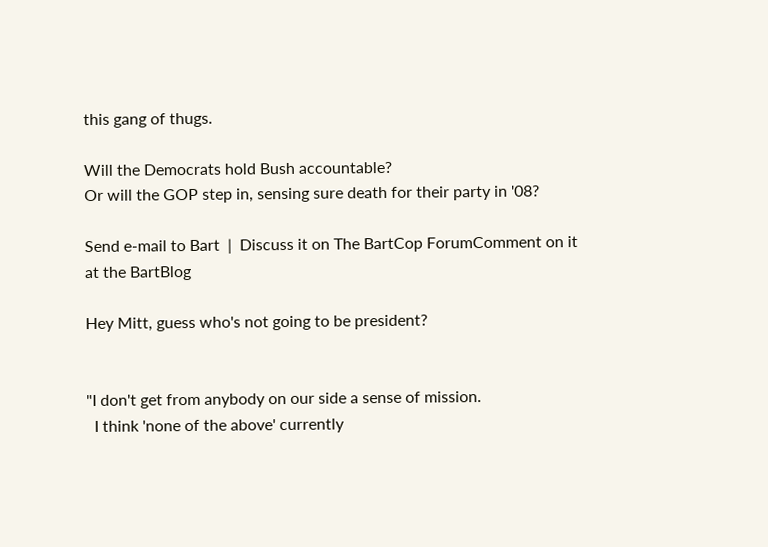this gang of thugs.

Will the Democrats hold Bush accountable?
Or will the GOP step in, sensing sure death for their party in '08?

Send e-mail to Bart  |  Discuss it on The BartCop ForumComment on it at the BartBlog

Hey Mitt, guess who's not going to be president?


"I don't get from anybody on our side a sense of mission.
  I think 'none of the above' currently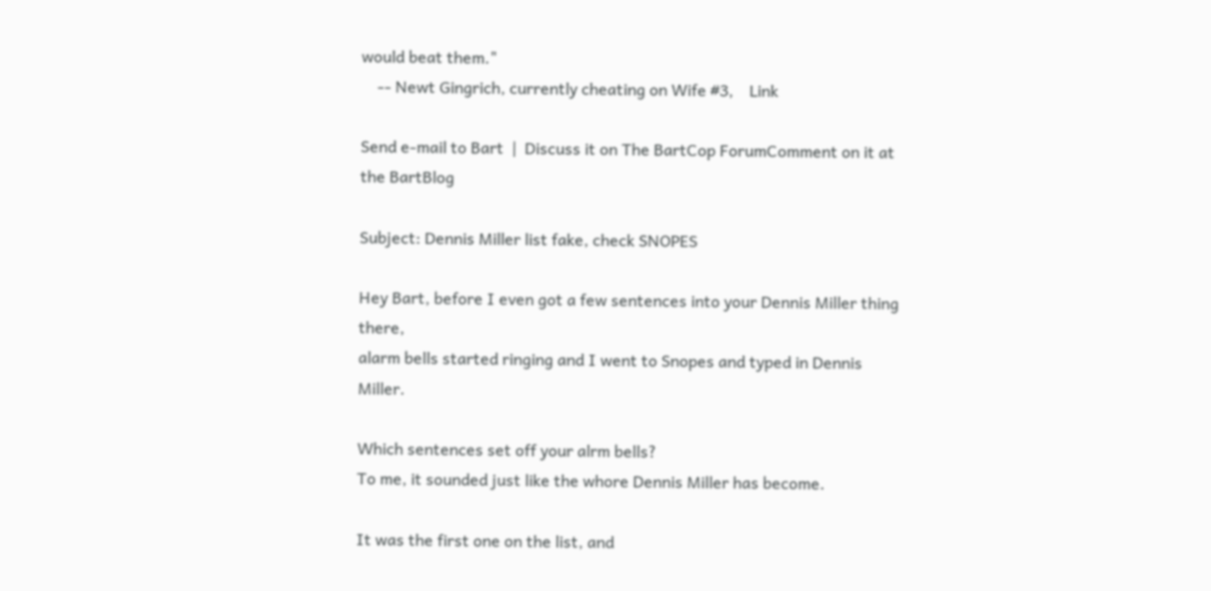would beat them."
    -- Newt Gingrich, currently cheating on Wife #3,    Link

Send e-mail to Bart  |  Discuss it on The BartCop ForumComment on it at the BartBlog

Subject: Dennis Miller list fake, check SNOPES

Hey Bart, before I even got a few sentences into your Dennis Miller thing there,
alarm bells started ringing and I went to Snopes and typed in Dennis Miller.

Which sentences set off your alrm bells?
To me, it sounded just like the whore Dennis Miller has become.

It was the first one on the list, and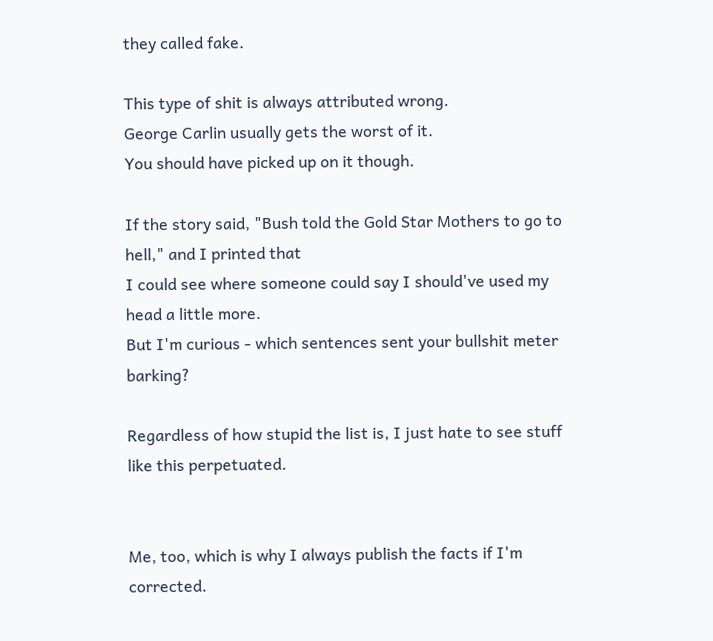they called fake.

This type of shit is always attributed wrong.
George Carlin usually gets the worst of it.
You should have picked up on it though.

If the story said, "Bush told the Gold Star Mothers to go to hell," and I printed that
I could see where someone could say I should've used my head a little more.
But I'm curious - which sentences sent your bullshit meter barking?

Regardless of how stupid the list is, I just hate to see stuff like this perpetuated.


Me, too, which is why I always publish the facts if I'm corrected.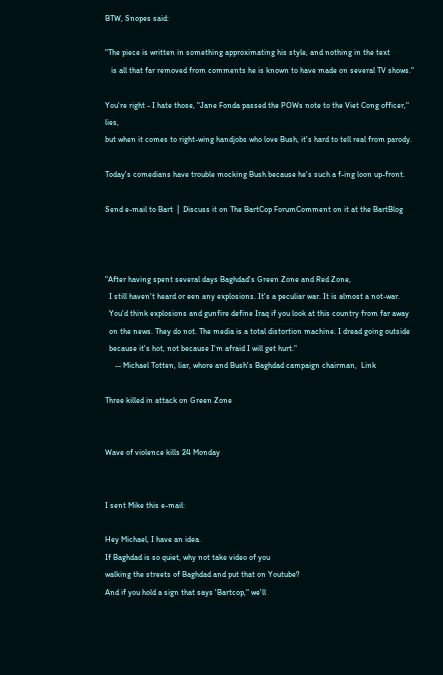BTW, Snopes said:

"The piece is written in something approximating his style, and nothing in the text
   is all that far removed from comments he is known to have made on several TV shows."

You're right - I hate those, "Jane Fonda passed the POWs note to the Viet Cong officer," lies,
but when it comes to right-wing handjobs who love Bush, it's hard to tell real from parody.

Today's comedians have trouble mocking Bush because he's such a f-ing loon up-front.

Send e-mail to Bart  |  Discuss it on The BartCop ForumComment on it at the BartBlog



"After having spent several days Baghdad's Green Zone and Red Zone,
  I still haven't heard or een any explosions. It's a peculiar war. It is almost a not-war.
  You'd think explosions and gunfire define Iraq if you look at this country from far away
  on the news. They do not. The media is a total distortion machine. I dread going outside
  because it's hot, not because I'm afraid I will get hurt."
     -- Michael Totten, liar, whore and Bush's Baghdad campaign chairman,  Link

Three killed in attack on Green Zone


Wave of violence kills 24 Monday


I sent Mike this e-mail:

Hey Michael, I have an idea.
If Baghdad is so quiet, why not take video of you
walking the streets of Baghdad and put that on Youtube?
And if you hold a sign that says 'Bartcop," we'll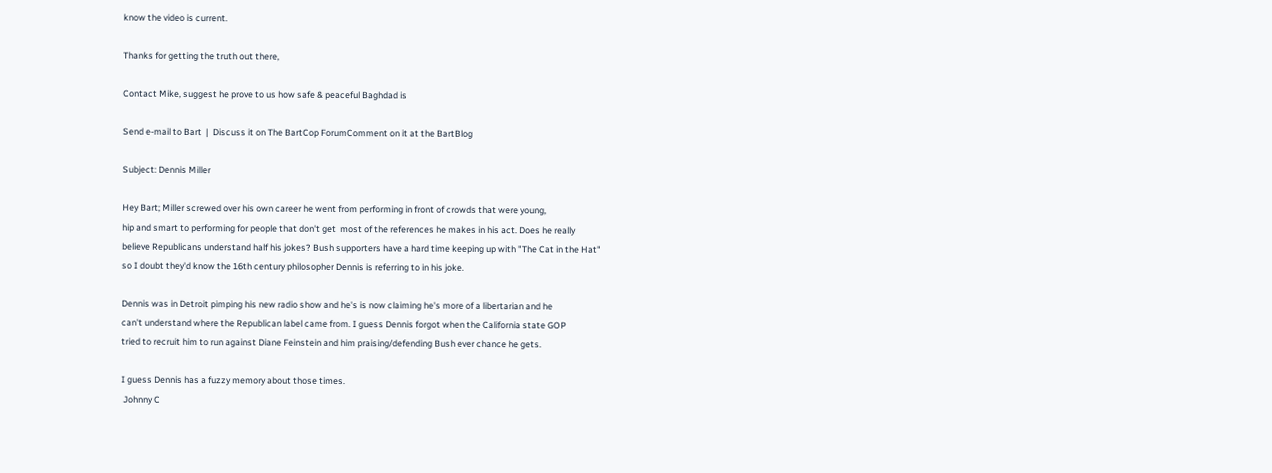know the video is current.

Thanks for getting the truth out there,

Contact Mike, suggest he prove to us how safe & peaceful Baghdad is

Send e-mail to Bart  |  Discuss it on The BartCop ForumComment on it at the BartBlog

Subject: Dennis Miller

Hey Bart; Miller screwed over his own career he went from performing in front of crowds that were young,
hip and smart to performing for people that don't get  most of the references he makes in his act. Does he really
believe Republicans understand half his jokes? Bush supporters have a hard time keeping up with "The Cat in the Hat"
so I doubt they'd know the 16th century philosopher Dennis is referring to in his joke.

Dennis was in Detroit pimping his new radio show and he's is now claiming he's more of a libertarian and he
can't understand where the Republican label came from. I guess Dennis forgot when the California state GOP
tried to recruit him to run against Diane Feinstein and him praising/defending Bush ever chance he gets.

I guess Dennis has a fuzzy memory about those times.
 Johnny C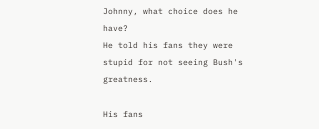Johnny, what choice does he have?
He told his fans they were stupid for not seeing Bush's greatness.

His fans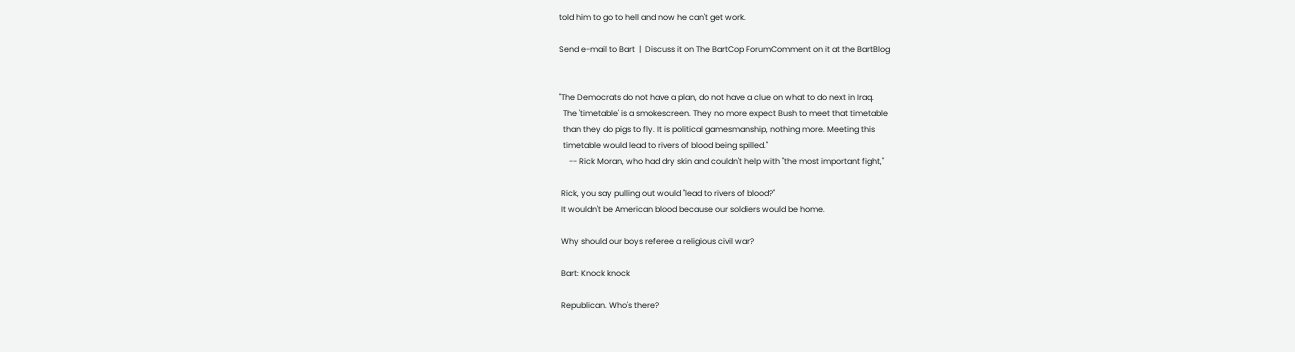told him to go to hell and now he can't get work.

Send e-mail to Bart  |  Discuss it on The BartCop ForumComment on it at the BartBlog


"The Democrats do not have a plan, do not have a clue on what to do next in Iraq.
  The 'timetable' is a smokescreen. They no more expect Bush to meet that timetable
  than they do pigs to fly. It is political gamesmanship, nothing more. Meeting this
  timetable would lead to rivers of blood being spilled."
     -- Rick Moran, who had dry skin and couldn't help with "the most important fight,"

 Rick, you say pulling out would "lead to rivers of blood?"
 It wouldn't be American blood because our soldiers would be home.

 Why should our boys referee a religious civil war?

 Bart: Knock knock

 Republican. Who's there?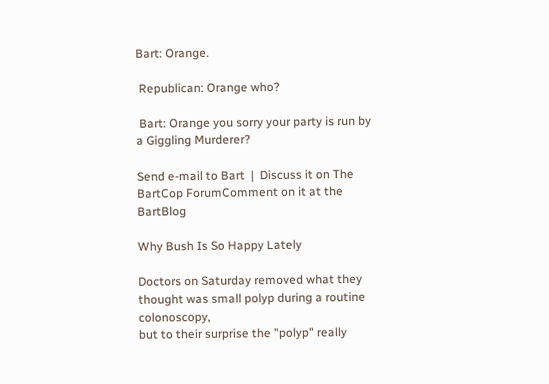Bart: Orange.

 Republican: Orange who?

 Bart: Orange you sorry your party is run by a Giggling Murderer?

Send e-mail to Bart  |  Discuss it on The BartCop ForumComment on it at the BartBlog

Why Bush Is So Happy Lately

Doctors on Saturday removed what they thought was small polyp during a routine colonoscopy,
but to their surprise the "polyp" really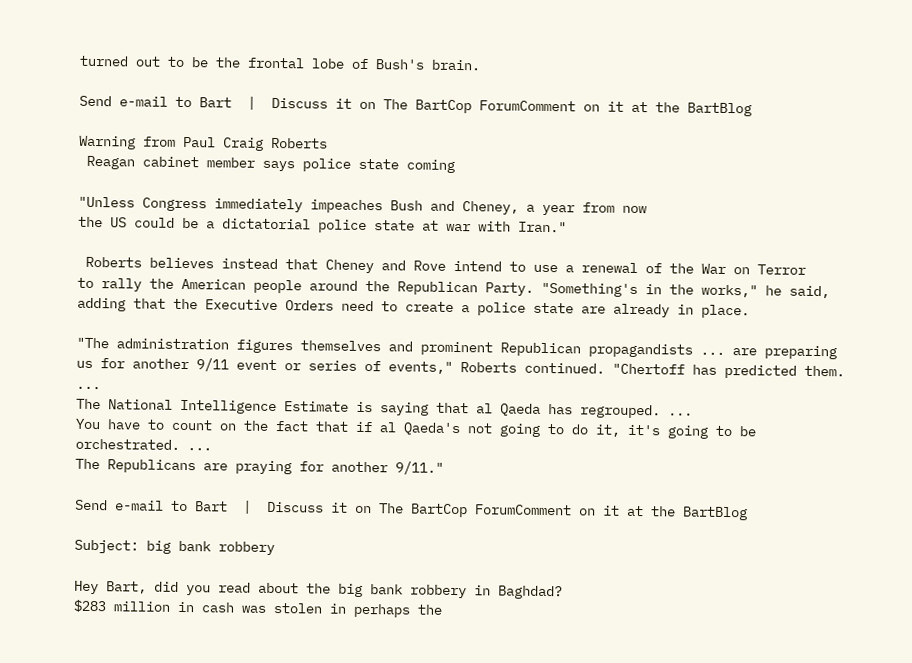turned out to be the frontal lobe of Bush's brain.

Send e-mail to Bart  |  Discuss it on The BartCop ForumComment on it at the BartBlog

Warning from Paul Craig Roberts
 Reagan cabinet member says police state coming

"Unless Congress immediately impeaches Bush and Cheney, a year from now
the US could be a dictatorial police state at war with Iran."

 Roberts believes instead that Cheney and Rove intend to use a renewal of the War on Terror
to rally the American people around the Republican Party. "Something's in the works," he said,
adding that the Executive Orders need to create a police state are already in place.

"The administration figures themselves and prominent Republican propagandists ... are preparing
us for another 9/11 event or series of events," Roberts continued. "Chertoff has predicted them. ...
The National Intelligence Estimate is saying that al Qaeda has regrouped. ...
You have to count on the fact that if al Qaeda's not going to do it, it's going to be orchestrated. ...
The Republicans are praying for another 9/11."

Send e-mail to Bart  |  Discuss it on The BartCop ForumComment on it at the BartBlog

Subject: big bank robbery

Hey Bart, did you read about the big bank robbery in Baghdad?
$283 million in cash was stolen in perhaps the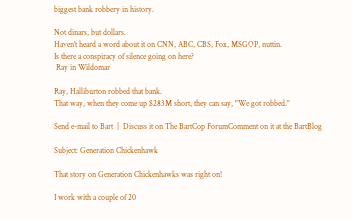biggest bank robbery in history.

Not dinars, but dollars.
Haven't heard a word about it on CNN, ABC, CBS, Fox, MSGOP, nuttin.
Is there a conspiracy of silence going on here?
 Ray in Wildomar

Ray, Halliburton robbed that bank.
That way, when they come up $283M short, they can say, "We got robbed."

Send e-mail to Bart  |  Discuss it on The BartCop ForumComment on it at the BartBlog

Subject: Generation Chickenhawk

That story on Generation Chickenhawks was right on!

I work with a couple of 20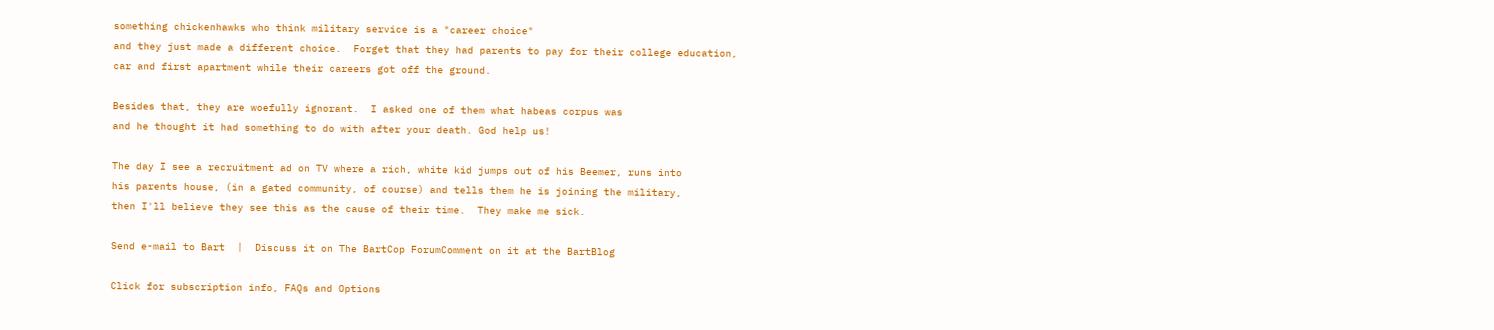something chickenhawks who think military service is a "career choice"
and they just made a different choice.  Forget that they had parents to pay for their college education,
car and first apartment while their careers got off the ground.

Besides that, they are woefully ignorant.  I asked one of them what habeas corpus was
and he thought it had something to do with after your death. God help us!

The day I see a recruitment ad on TV where a rich, white kid jumps out of his Beemer, runs into
his parents house, (in a gated community, of course) and tells them he is joining the military,
then I'll believe they see this as the cause of their time.  They make me sick.

Send e-mail to Bart  |  Discuss it on The BartCop ForumComment on it at the BartBlog

Click for subscription info, FAQs and Options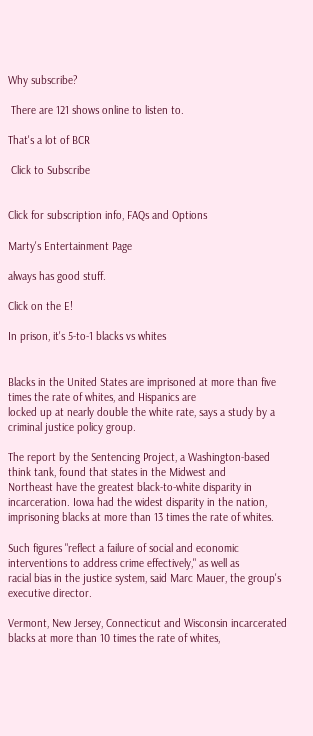Why subscribe?

 There are 121 shows online to listen to.

That's a lot of BCR

 Click to Subscribe


Click for subscription info, FAQs and Options

Marty's Entertainment Page

always has good stuff.

Click on the E!

In prison, it's 5-to-1 blacks vs whites


Blacks in the United States are imprisoned at more than five times the rate of whites, and Hispanics are
locked up at nearly double the white rate, says a study by a criminal justice policy group.

The report by the Sentencing Project, a Washington-based think tank, found that states in the Midwest and
Northeast have the greatest black-to-white disparity in incarceration. Iowa had the widest disparity in the nation,
imprisoning blacks at more than 13 times the rate of whites.

Such figures "reflect a failure of social and economic interventions to address crime effectively," as well as
racial bias in the justice system, said Marc Mauer, the group's executive director.

Vermont, New Jersey, Connecticut and Wisconsin incarcerated blacks at more than 10 times the rate of whites,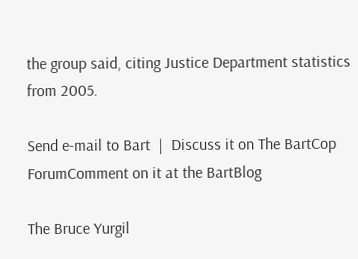the group said, citing Justice Department statistics from 2005.

Send e-mail to Bart  |  Discuss it on The BartCop ForumComment on it at the BartBlog

The Bruce Yurgil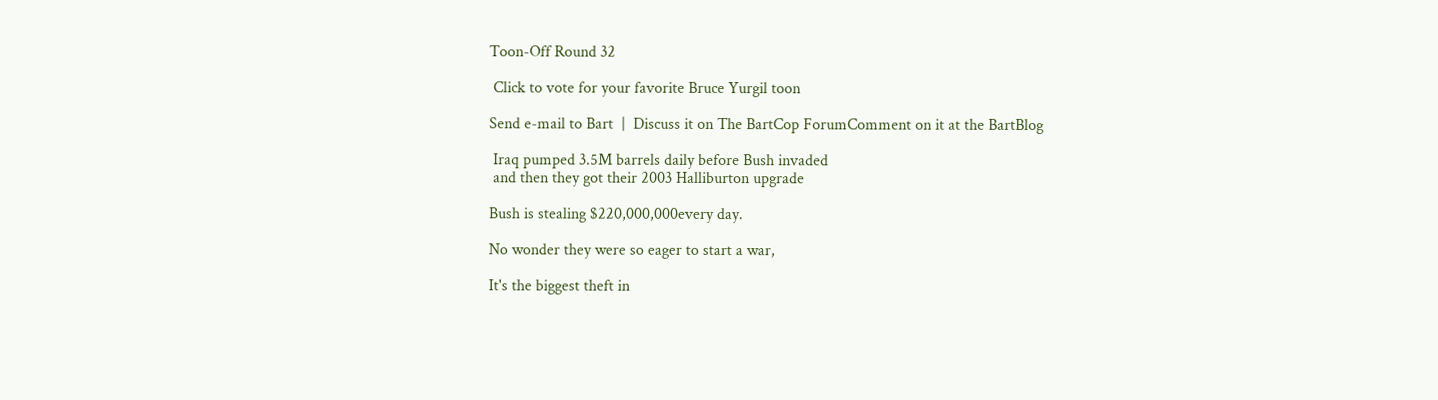Toon-Off Round 32

 Click to vote for your favorite Bruce Yurgil toon

Send e-mail to Bart  |  Discuss it on The BartCop ForumComment on it at the BartBlog

 Iraq pumped 3.5M barrels daily before Bush invaded
 and then they got their 2003 Halliburton upgrade

Bush is stealing $220,000,000every day.

No wonder they were so eager to start a war,

It's the biggest theft in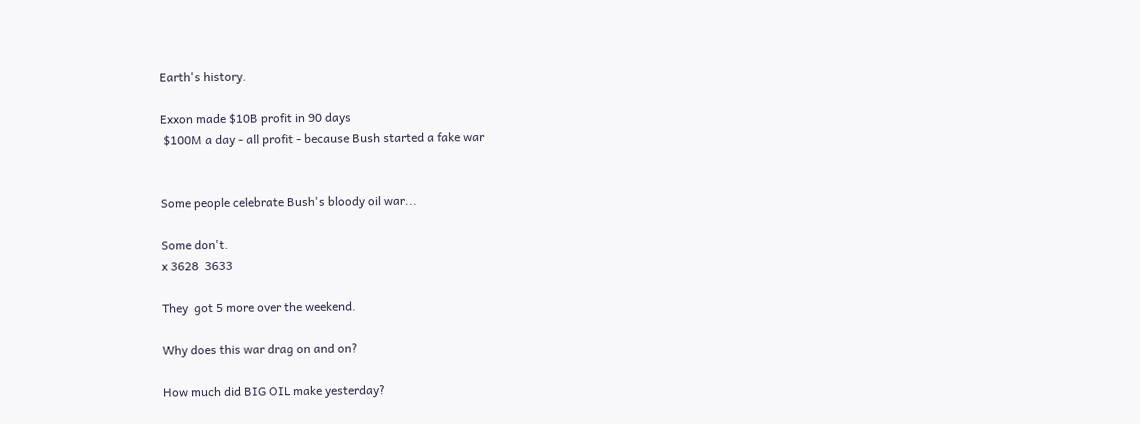Earth's history.

Exxon made $10B profit in 90 days
 $100M a day - all profit - because Bush started a fake war


Some people celebrate Bush's bloody oil war...

Some don't.
x 3628  3633

They  got 5 more over the weekend.

Why does this war drag on and on?

How much did BIG OIL make yesterday?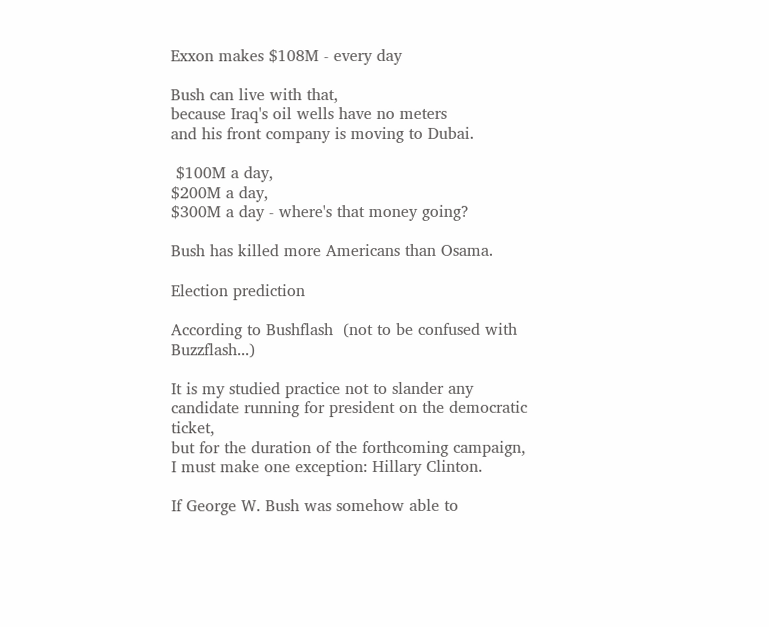Exxon makes $108M - every day

Bush can live with that,
because Iraq's oil wells have no meters
and his front company is moving to Dubai.

 $100M a day,
$200M a day,
$300M a day - where's that money going?

Bush has killed more Americans than Osama.

Election prediction

According to Bushflash  (not to be confused with Buzzflash...)

It is my studied practice not to slander any candidate running for president on the democratic ticket,
but for the duration of the forthcoming campaign, I must make one exception: Hillary Clinton.

If George W. Bush was somehow able to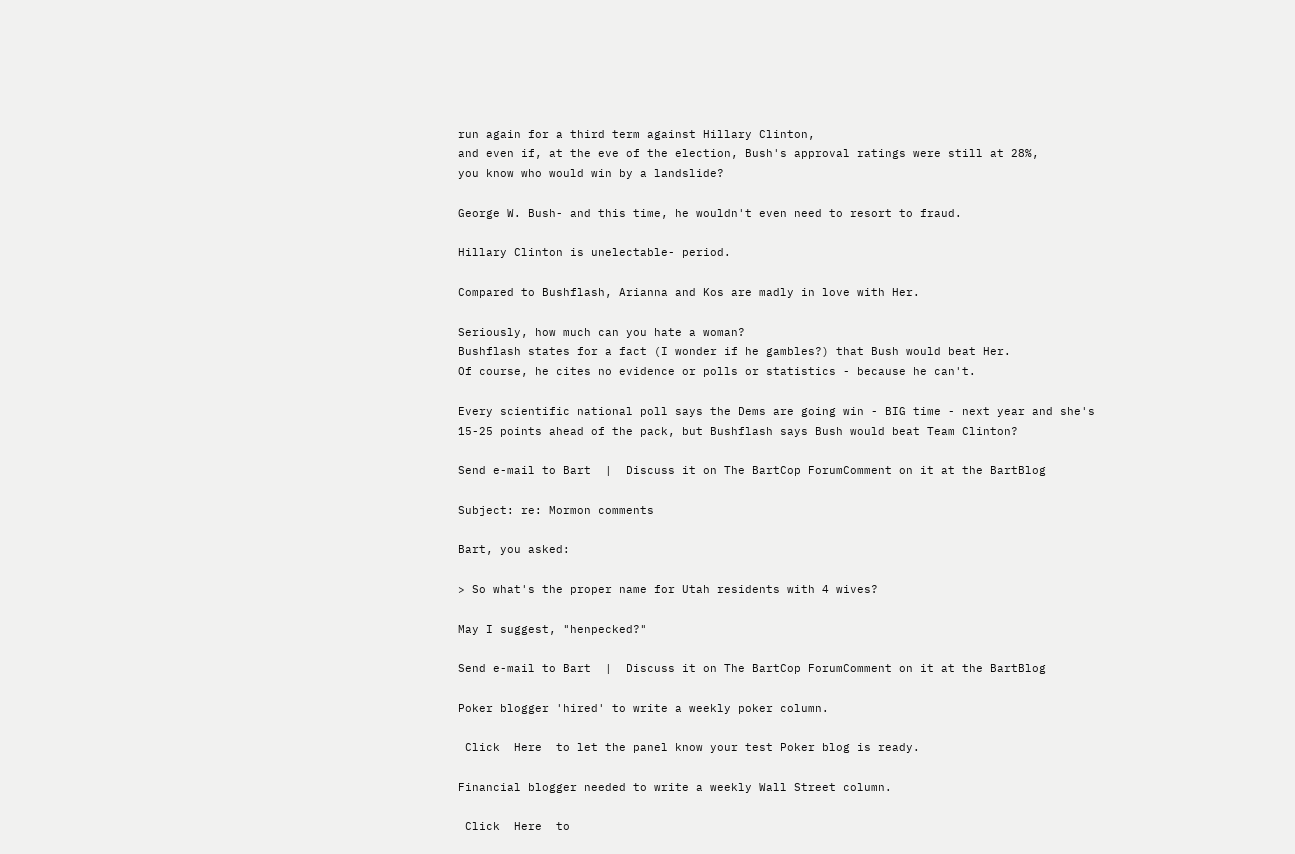run again for a third term against Hillary Clinton,
and even if, at the eve of the election, Bush's approval ratings were still at 28%,
you know who would win by a landslide?

George W. Bush- and this time, he wouldn't even need to resort to fraud.

Hillary Clinton is unelectable- period.

Compared to Bushflash, Arianna and Kos are madly in love with Her.

Seriously, how much can you hate a woman?
Bushflash states for a fact (I wonder if he gambles?) that Bush would beat Her.
Of course, he cites no evidence or polls or statistics - because he can't.

Every scientific national poll says the Dems are going win - BIG time - next year and she's
15-25 points ahead of the pack, but Bushflash says Bush would beat Team Clinton?

Send e-mail to Bart  |  Discuss it on The BartCop ForumComment on it at the BartBlog

Subject: re: Mormon comments

Bart, you asked:

> So what's the proper name for Utah residents with 4 wives?

May I suggest, "henpecked?"

Send e-mail to Bart  |  Discuss it on The BartCop ForumComment on it at the BartBlog

Poker blogger 'hired' to write a weekly poker column.

 Click  Here  to let the panel know your test Poker blog is ready.

Financial blogger needed to write a weekly Wall Street column.

 Click  Here  to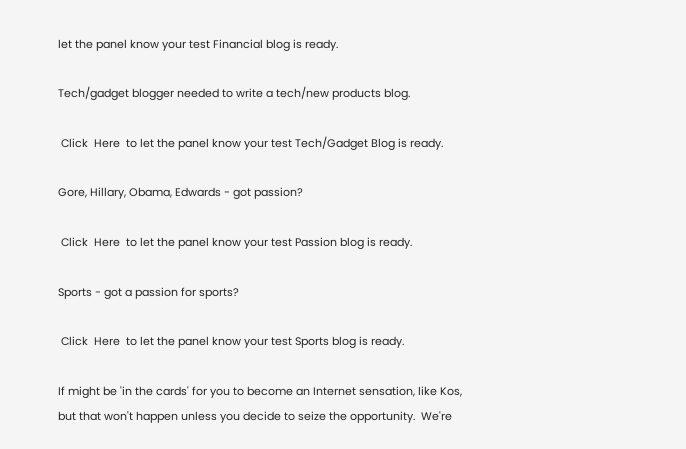let the panel know your test Financial blog is ready.

Tech/gadget blogger needed to write a tech/new products blog.

 Click  Here  to let the panel know your test Tech/Gadget Blog is ready.

Gore, Hillary, Obama, Edwards - got passion?

 Click  Here  to let the panel know your test Passion blog is ready.

Sports - got a passion for sports?

 Click  Here  to let the panel know your test Sports blog is ready.

If might be 'in the cards' for you to become an Internet sensation, like Kos,
but that won't happen unless you decide to seize the opportunity.  We're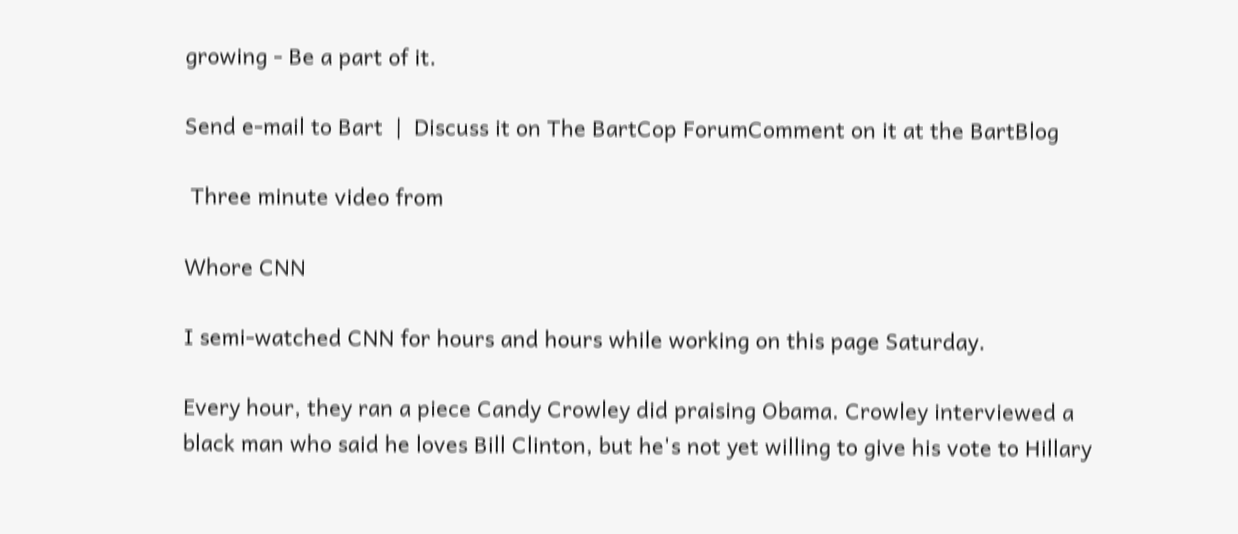growing - Be a part of it.

Send e-mail to Bart  |  Discuss it on The BartCop ForumComment on it at the BartBlog

 Three minute video from

Whore CNN

I semi-watched CNN for hours and hours while working on this page Saturday.

Every hour, they ran a piece Candy Crowley did praising Obama. Crowley interviewed a
black man who said he loves Bill Clinton, but he's not yet willing to give his vote to Hillary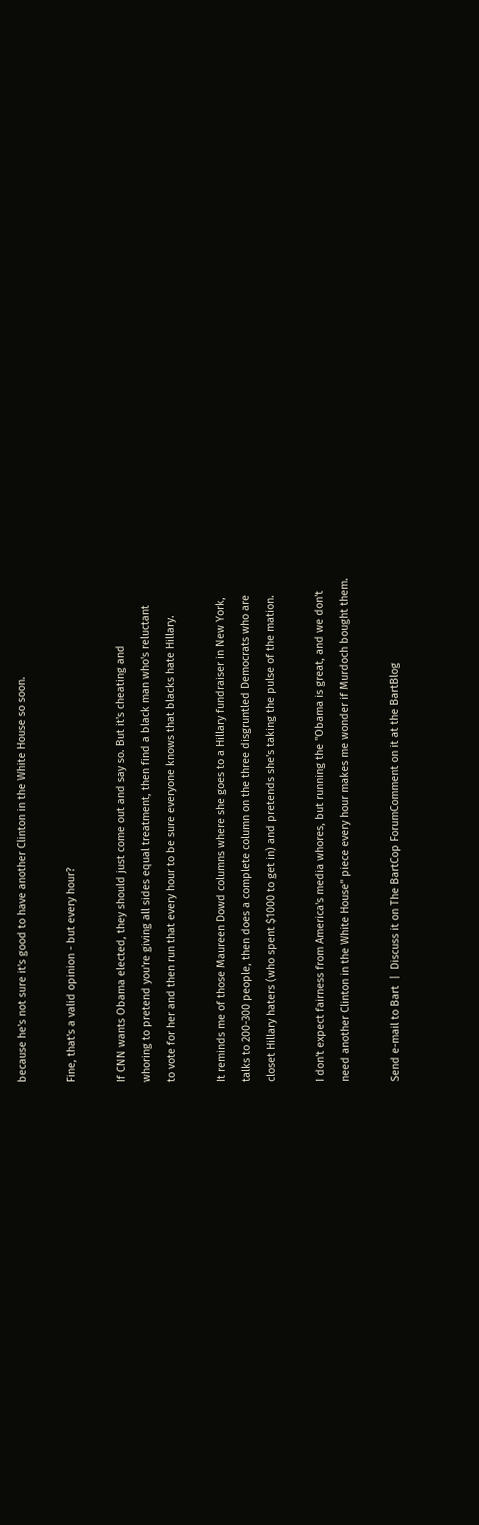because he's not sure it's good to have another Clinton in the White House so soon.

Fine, that's a valid opinion - but every hour?

If CNN wants Obama elected, they should just come out and say so. But it's cheating and
whoring to pretend you're giving all sides equal treatment, then find a black man who's reluctant
to vote for her and then run that every hour to be sure everyone knows that blacks hate Hillary.

It reminds me of those Maureen Dowd columns where she goes to a Hillary fundraiser in New York,
talks to 200-300 people, then does a complete column on the three disgruntled Democrats who are
closet Hillary haters (who spent $1000 to get in) and pretends she's taking the pulse of the mation.

I don't expect fairness from America's media whores, but running the "Obama is great, and we don't
need another Clinton in the White House" piece every hour makes me wonder if Murdoch bought them.

Send e-mail to Bart  |  Discuss it on The BartCop ForumComment on it at the BartBlog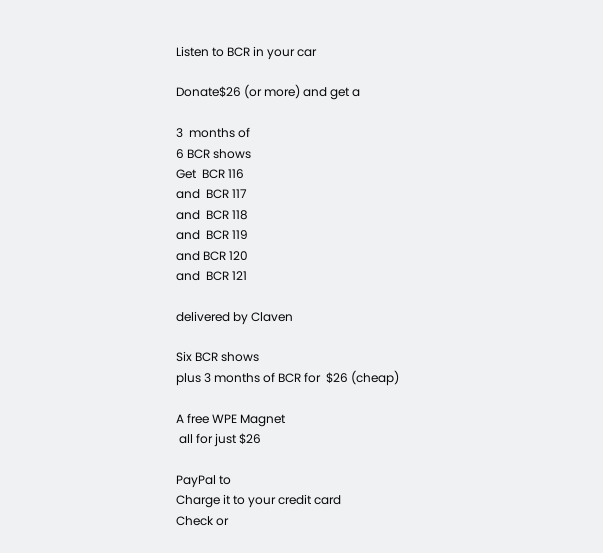Listen to BCR in your car

Donate$26 (or more) and get a

3  months of
6 BCR shows
Get  BCR 116
and  BCR 117
and  BCR 118
and  BCR 119
and BCR 120
and  BCR 121

delivered by Claven

Six BCR shows
plus 3 months of BCR for  $26 (cheap)

A free WPE Magnet
 all for just $26

PayPal to
Charge it to your credit card
Check or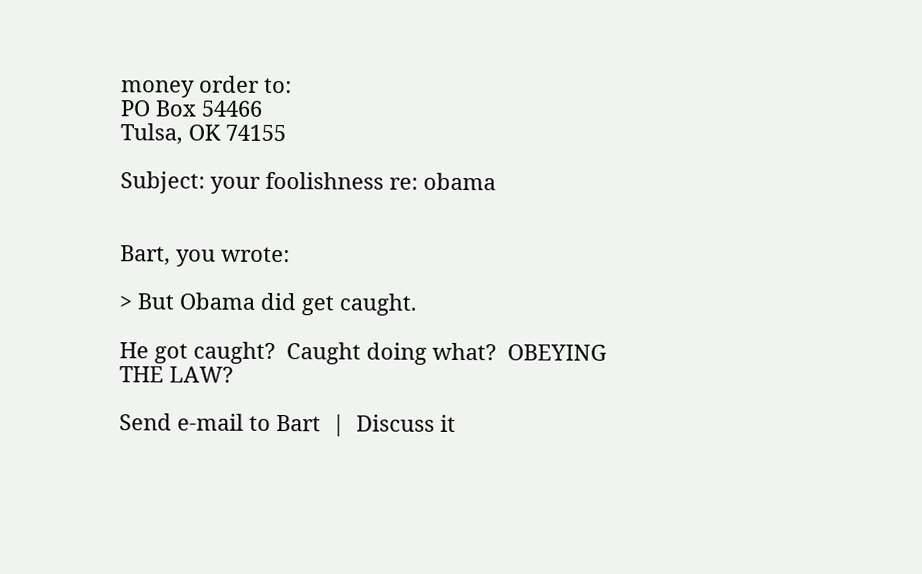money order to:
PO Box 54466
Tulsa, OK 74155

Subject: your foolishness re: obama


Bart, you wrote:

> But Obama did get caught.

He got caught?  Caught doing what?  OBEYING THE LAW?

Send e-mail to Bart  |  Discuss it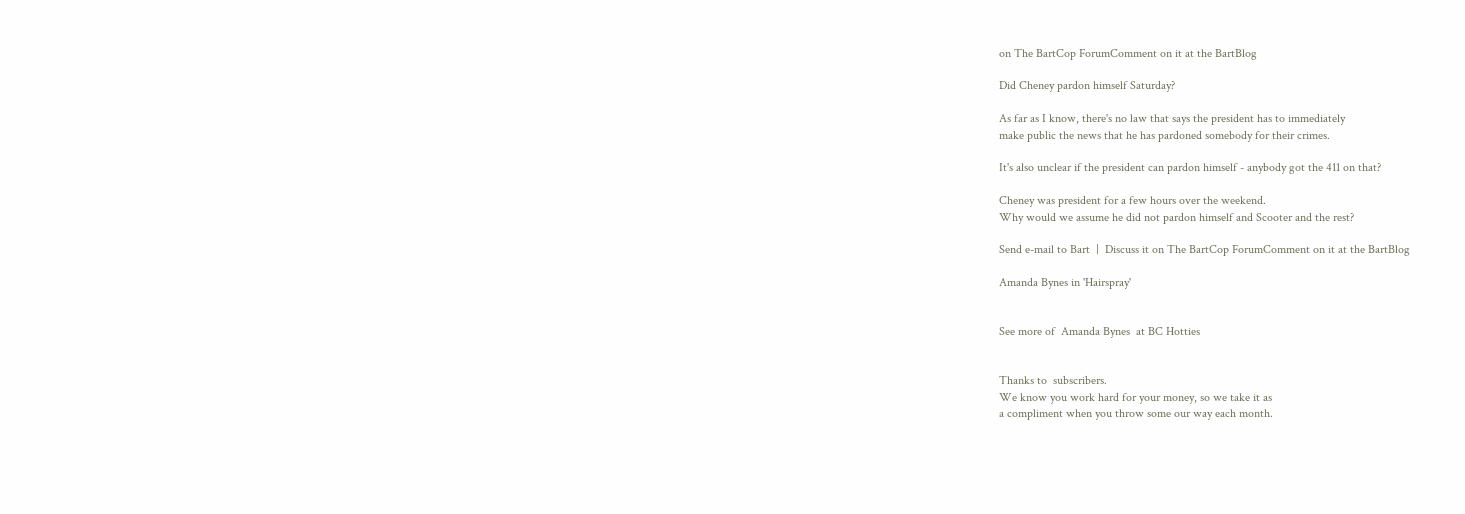on The BartCop ForumComment on it at the BartBlog

Did Cheney pardon himself Saturday?

As far as I know, there's no law that says the president has to immediately
make public the news that he has pardoned somebody for their crimes.

It's also unclear if the president can pardon himself - anybody got the 411 on that?

Cheney was president for a few hours over the weekend.
Why would we assume he did not pardon himself and Scooter and the rest?

Send e-mail to Bart  |  Discuss it on The BartCop ForumComment on it at the BartBlog

Amanda Bynes in 'Hairspray'


See more of  Amanda Bynes  at BC Hotties


Thanks to  subscribers.
We know you work hard for your money, so we take it as
a compliment when you throw some our way each month.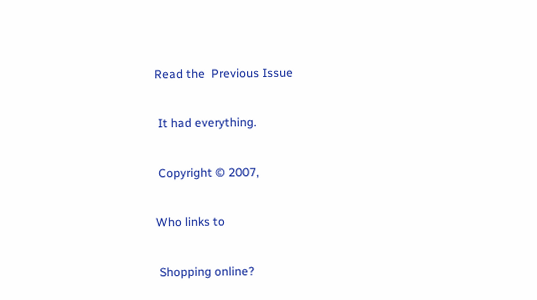Read the  Previous Issue

 It had everything.

 Copyright © 2007,

Who links to

 Shopping online?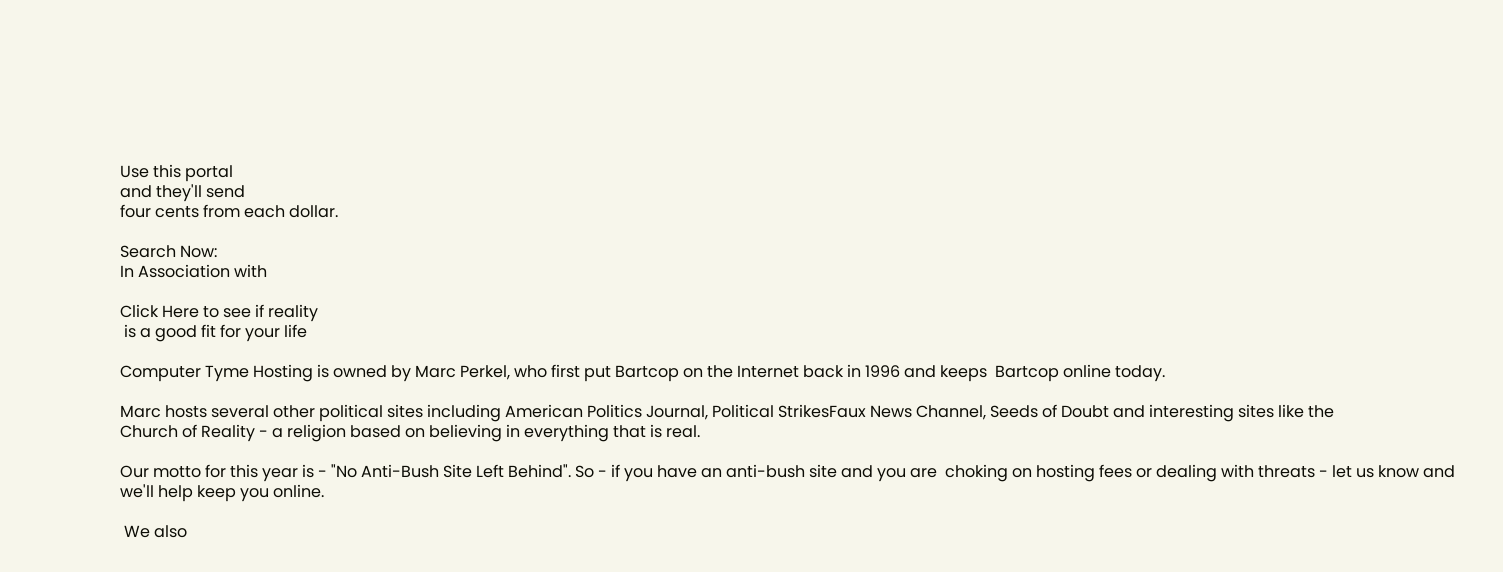Use this portal
and they'll send
four cents from each dollar.

Search Now:
In Association with

Click Here to see if reality
 is a good fit for your life

Computer Tyme Hosting is owned by Marc Perkel, who first put Bartcop on the Internet back in 1996 and keeps  Bartcop online today.

Marc hosts several other political sites including American Politics Journal, Political StrikesFaux News Channel, Seeds of Doubt and interesting sites like the
Church of Reality - a religion based on believing in everything that is real.

Our motto for this year is - "No Anti-Bush Site Left Behind". So - if you have an anti-bush site and you are  choking on hosting fees or dealing with threats - let us know and we'll help keep you online.

 We also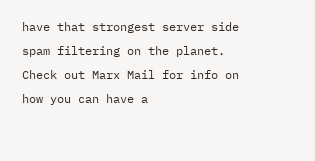have that strongest server side spam filtering on the planet.
Check out Marx Mail for info on how you can have a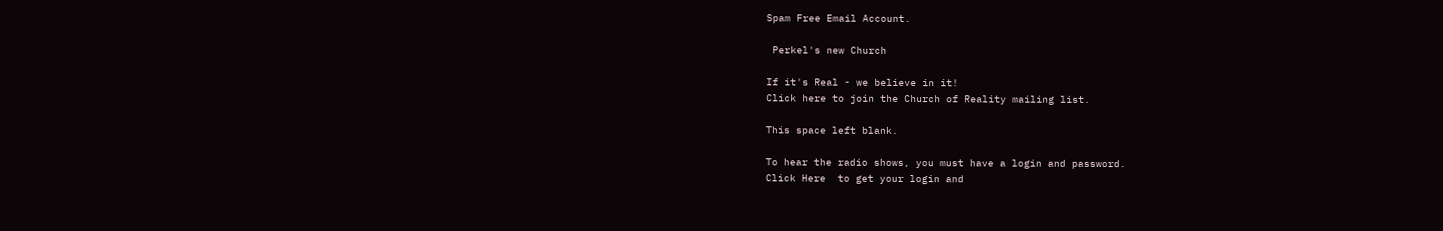Spam Free Email Account.

 Perkel's new Church

If it's Real - we believe in it!
Click here to join the Church of Reality mailing list.

This space left blank.

To hear the radio shows, you must have a login and password.
Click Here  to get your login and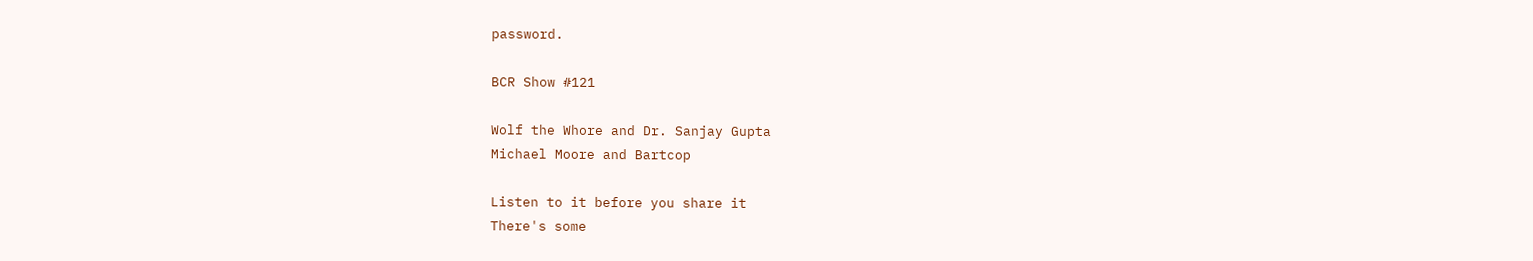password.

BCR Show #121

Wolf the Whore and Dr. Sanjay Gupta
Michael Moore and Bartcop

Listen to it before you share it
There's some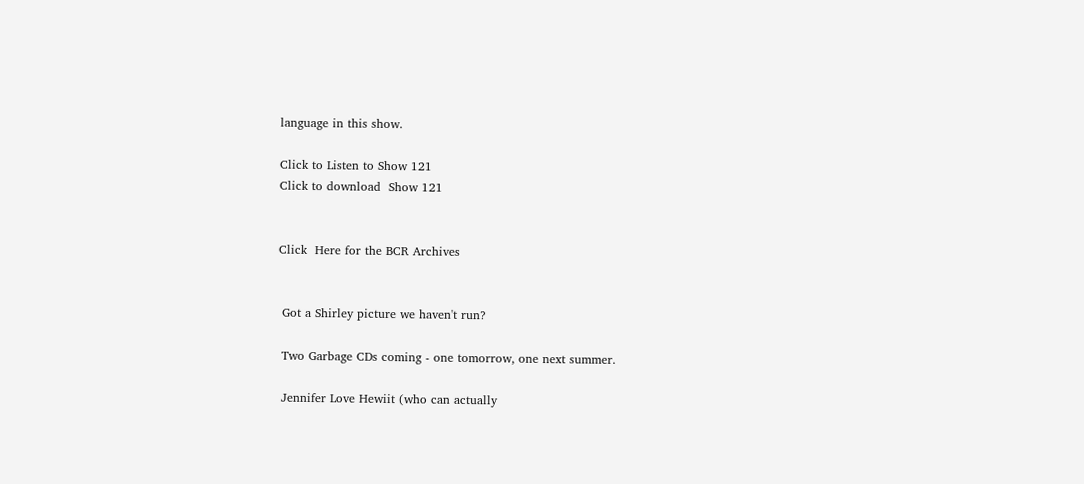language in this show.

Click to Listen to Show 121
Click to download  Show 121


Click  Here for the BCR Archives


 Got a Shirley picture we haven't run?

 Two Garbage CDs coming - one tomorrow, one next summer.

 Jennifer Love Hewiit (who can actually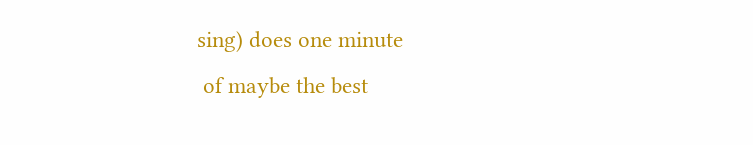sing) does one minute
 of maybe the best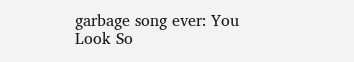garbage song ever: You Look So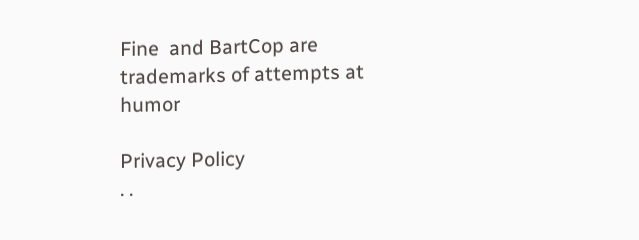Fine  and BartCop are trademarks of attempts at humor

Privacy Policy
. .